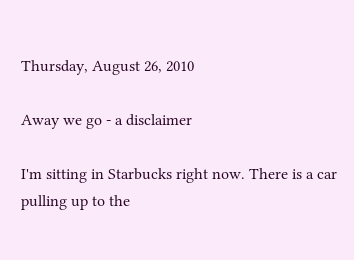Thursday, August 26, 2010

Away we go - a disclaimer

I'm sitting in Starbucks right now. There is a car pulling up to the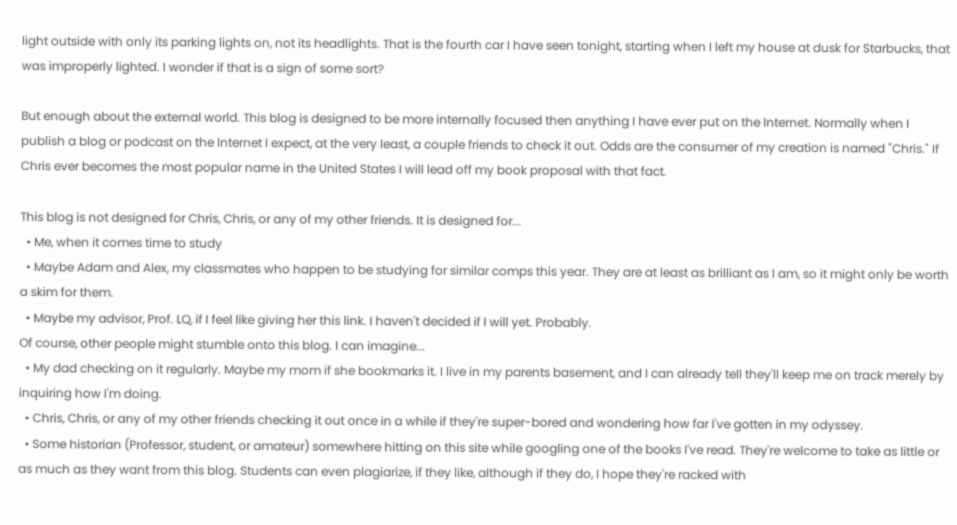light outside with only its parking lights on, not its headlights. That is the fourth car I have seen tonight, starting when I left my house at dusk for Starbucks, that was improperly lighted. I wonder if that is a sign of some sort?

But enough about the external world. This blog is designed to be more internally focused then anything I have ever put on the Internet. Normally when I publish a blog or podcast on the Internet I expect, at the very least, a couple friends to check it out. Odds are the consumer of my creation is named "Chris." If Chris ever becomes the most popular name in the United States I will lead off my book proposal with that fact.

This blog is not designed for Chris, Chris, or any of my other friends. It is designed for...
  • Me, when it comes time to study
  • Maybe Adam and Alex, my classmates who happen to be studying for similar comps this year. They are at least as brilliant as I am, so it might only be worth a skim for them.
  • Maybe my advisor, Prof. LQ, if I feel like giving her this link. I haven't decided if I will yet. Probably.
Of course, other people might stumble onto this blog. I can imagine...
  • My dad checking on it regularly. Maybe my mom if she bookmarks it. I live in my parents basement, and I can already tell they'll keep me on track merely by inquiring how I'm doing.
  • Chris, Chris, or any of my other friends checking it out once in a while if they're super-bored and wondering how far I've gotten in my odyssey.
  • Some historian (Professor, student, or amateur) somewhere hitting on this site while googling one of the books I've read. They're welcome to take as little or as much as they want from this blog. Students can even plagiarize, if they like, although if they do, I hope they're racked with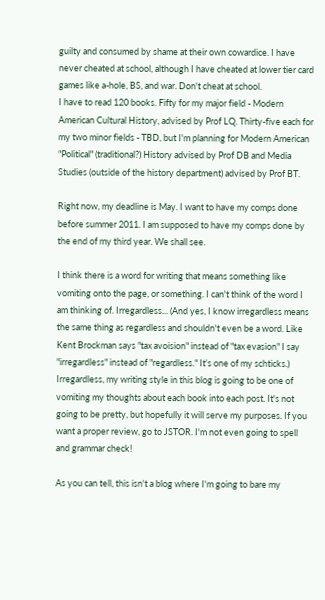guilty and consumed by shame at their own cowardice. I have never cheated at school, although I have cheated at lower tier card games like a-hole, BS, and war. Don't cheat at school.
I have to read 120 books. Fifty for my major field - Modern American Cultural History, advised by Prof LQ. Thirty-five each for my two minor fields - TBD, but I'm planning for Modern American "Political" (traditional?) History advised by Prof DB and Media Studies (outside of the history department) advised by Prof BT.

Right now, my deadline is May. I want to have my comps done before summer 2011. I am supposed to have my comps done by the end of my third year. We shall see.

I think there is a word for writing that means something like vomiting onto the page, or something. I can't think of the word I am thinking of. Irregardless... (And yes, I know irregardless means the same thing as regardless and shouldn't even be a word. Like Kent Brockman says "tax avoision" instead of "tax evasion" I say "irregardless" instead of "regardless." It's one of my schticks.) Irregardless, my writing style in this blog is going to be one of vomiting my thoughts about each book into each post. It's not going to be pretty, but hopefully it will serve my purposes. If you want a proper review, go to JSTOR. I'm not even going to spell and grammar check!

As you can tell, this isn't a blog where I'm going to bare my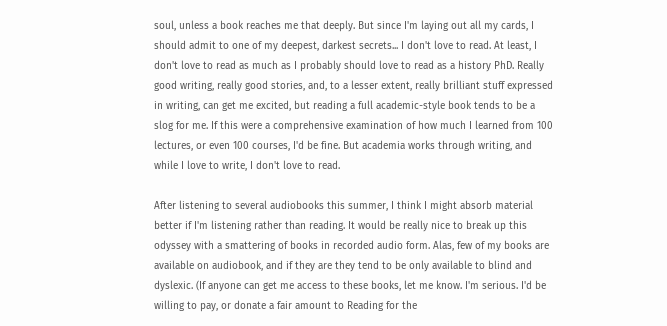soul, unless a book reaches me that deeply. But since I'm laying out all my cards, I should admit to one of my deepest, darkest secrets... I don't love to read. At least, I don't love to read as much as I probably should love to read as a history PhD. Really good writing, really good stories, and, to a lesser extent, really brilliant stuff expressed in writing, can get me excited, but reading a full academic-style book tends to be a slog for me. If this were a comprehensive examination of how much I learned from 100 lectures, or even 100 courses, I'd be fine. But academia works through writing, and while I love to write, I don't love to read.

After listening to several audiobooks this summer, I think I might absorb material better if I'm listening rather than reading. It would be really nice to break up this odyssey with a smattering of books in recorded audio form. Alas, few of my books are available on audiobook, and if they are they tend to be only available to blind and dyslexic. (If anyone can get me access to these books, let me know. I'm serious. I'd be willing to pay, or donate a fair amount to Reading for the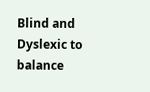Blind and Dyslexic to balance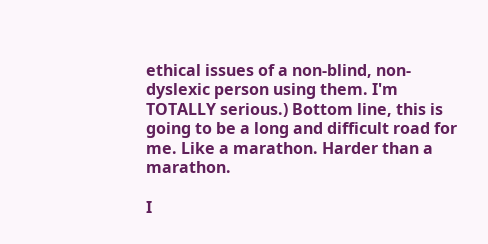ethical issues of a non-blind, non-dyslexic person using them. I'm TOTALLY serious.) Bottom line, this is going to be a long and difficult road for me. Like a marathon. Harder than a marathon.

I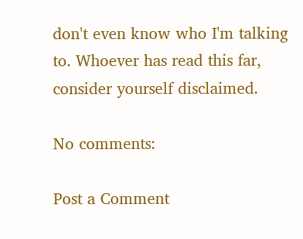don't even know who I'm talking to. Whoever has read this far, consider yourself disclaimed.

No comments:

Post a Comment